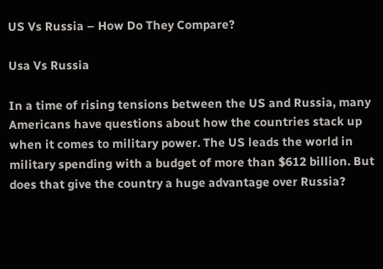US Vs Russia – How Do They Compare?

Usa Vs Russia

In a time of rising tensions between the US and Russia, many Americans have questions about how the countries stack up when it comes to military power. The US leads the world in military spending with a budget of more than $612 billion. But does that give the country a huge advantage over Russia?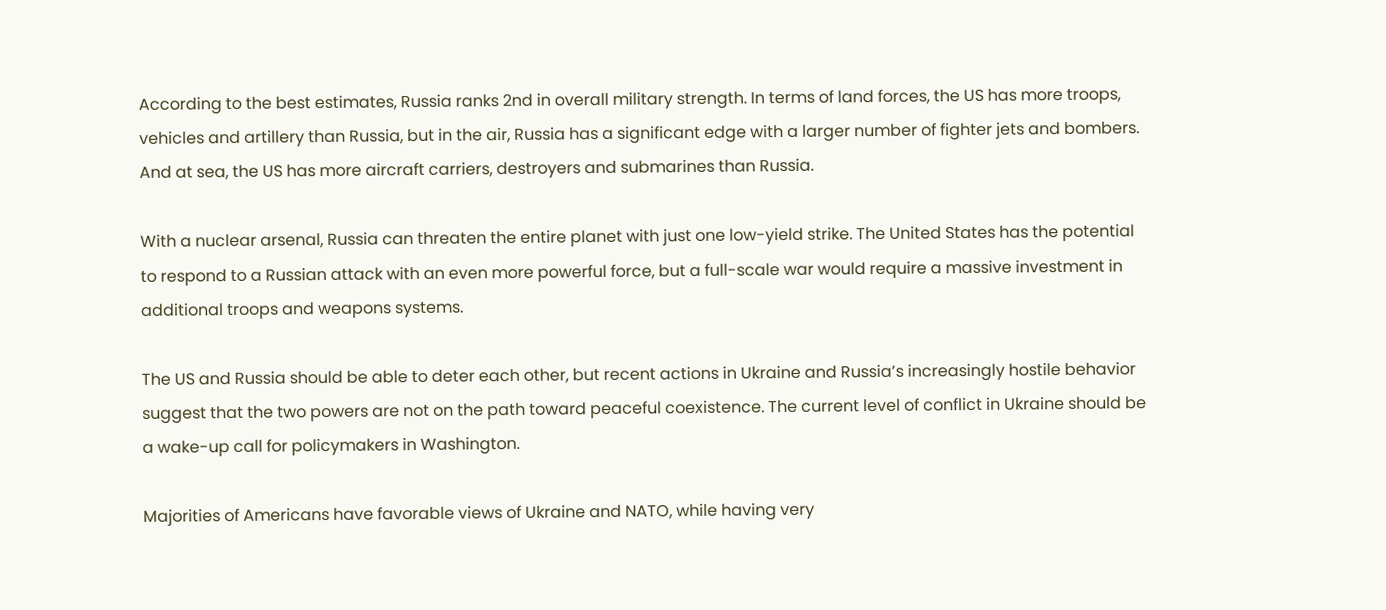According to the best estimates, Russia ranks 2nd in overall military strength. In terms of land forces, the US has more troops, vehicles and artillery than Russia, but in the air, Russia has a significant edge with a larger number of fighter jets and bombers. And at sea, the US has more aircraft carriers, destroyers and submarines than Russia.

With a nuclear arsenal, Russia can threaten the entire planet with just one low-yield strike. The United States has the potential to respond to a Russian attack with an even more powerful force, but a full-scale war would require a massive investment in additional troops and weapons systems.

The US and Russia should be able to deter each other, but recent actions in Ukraine and Russia’s increasingly hostile behavior suggest that the two powers are not on the path toward peaceful coexistence. The current level of conflict in Ukraine should be a wake-up call for policymakers in Washington.

Majorities of Americans have favorable views of Ukraine and NATO, while having very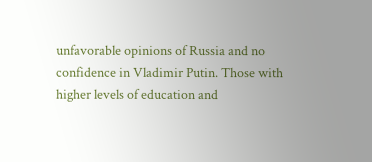unfavorable opinions of Russia and no confidence in Vladimir Putin. Those with higher levels of education and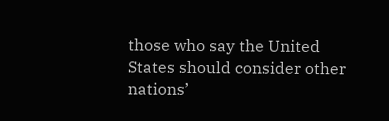those who say the United States should consider other nations’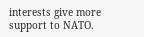interests give more support to NATO.